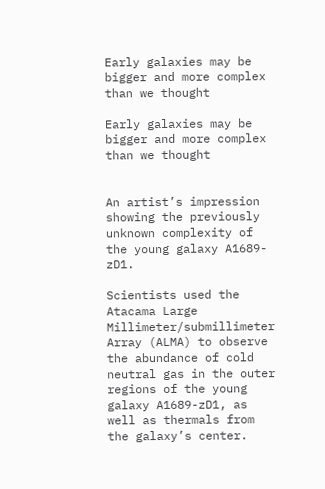Early galaxies may be bigger and more complex than we thought

Early galaxies may be bigger and more complex than we thought


An artist’s impression showing the previously unknown complexity of the young galaxy A1689-zD1.

Scientists used the Atacama Large Millimeter/submillimeter Array (ALMA) to observe the abundance of cold neutral gas in the outer regions of the young galaxy A1689-zD1, as well as thermals from the galaxy’s center.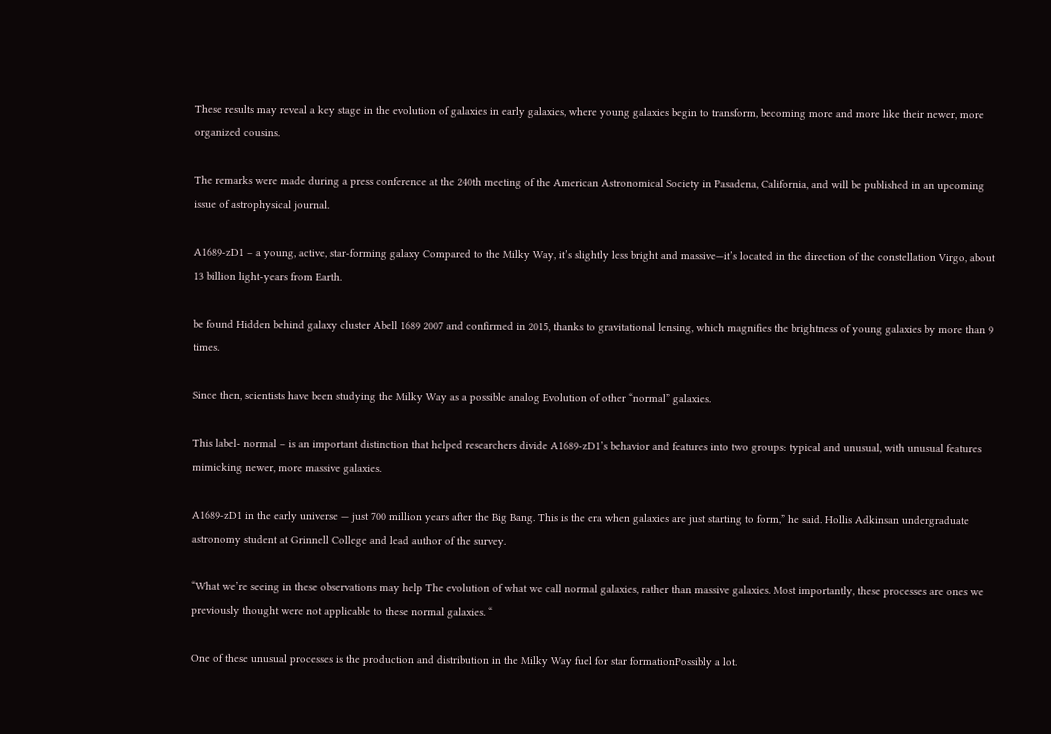These results may reveal a key stage in the evolution of galaxies in early galaxies, where young galaxies begin to transform, becoming more and more like their newer, more organized cousins.

The remarks were made during a press conference at the 240th meeting of the American Astronomical Society in Pasadena, California, and will be published in an upcoming issue of astrophysical journal.

A1689-zD1 – a young, active, star-forming galaxy Compared to the Milky Way, it’s slightly less bright and massive—it’s located in the direction of the constellation Virgo, about 13 billion light-years from Earth.

be found Hidden behind galaxy cluster Abell 1689 2007 and confirmed in 2015, thanks to gravitational lensing, which magnifies the brightness of young galaxies by more than 9 times.

Since then, scientists have been studying the Milky Way as a possible analog Evolution of other “normal” galaxies.

This label- normal – is an important distinction that helped researchers divide A1689-zD1’s behavior and features into two groups: typical and unusual, with unusual features mimicking newer, more massive galaxies.

A1689-zD1 in the early universe — just 700 million years after the Big Bang. This is the era when galaxies are just starting to form,” he said. Hollis Adkinsan undergraduate astronomy student at Grinnell College and lead author of the survey.

“What we’re seeing in these observations may help The evolution of what we call normal galaxies, rather than massive galaxies. Most importantly, these processes are ones we previously thought were not applicable to these normal galaxies. “

One of these unusual processes is the production and distribution in the Milky Way fuel for star formationPossibly a lot.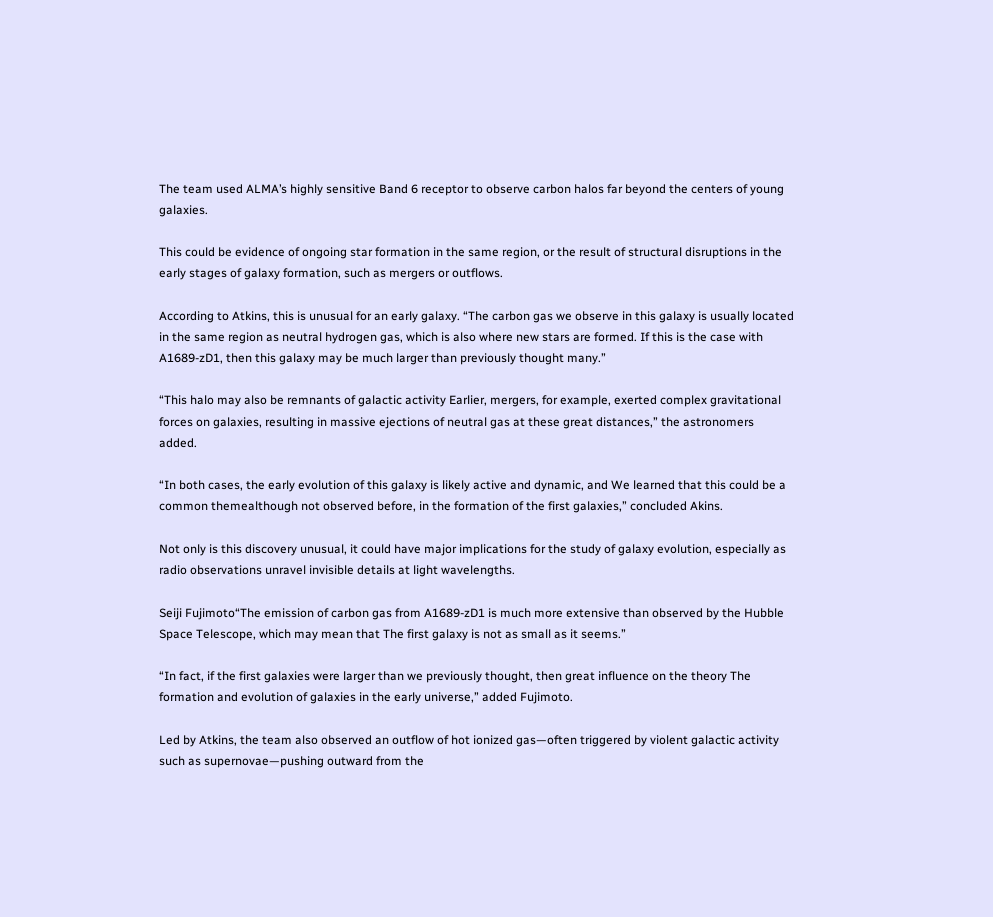The team used ALMA’s highly sensitive Band 6 receptor to observe carbon halos far beyond the centers of young galaxies.

This could be evidence of ongoing star formation in the same region, or the result of structural disruptions in the early stages of galaxy formation, such as mergers or outflows.

According to Atkins, this is unusual for an early galaxy. “The carbon gas we observe in this galaxy is usually located in the same region as neutral hydrogen gas, which is also where new stars are formed. If this is the case with A1689-zD1, then this galaxy may be much larger than previously thought many.”

“This halo may also be remnants of galactic activity Earlier, mergers, for example, exerted complex gravitational forces on galaxies, resulting in massive ejections of neutral gas at these great distances,” the astronomers added.

“In both cases, the early evolution of this galaxy is likely active and dynamic, and We learned that this could be a common themealthough not observed before, in the formation of the first galaxies,” concluded Akins.

Not only is this discovery unusual, it could have major implications for the study of galaxy evolution, especially as radio observations unravel invisible details at light wavelengths.

Seiji Fujimoto“The emission of carbon gas from A1689-zD1 is much more extensive than observed by the Hubble Space Telescope, which may mean that The first galaxy is not as small as it seems.”

“In fact, if the first galaxies were larger than we previously thought, then great influence on the theory The formation and evolution of galaxies in the early universe,” added Fujimoto.

Led by Atkins, the team also observed an outflow of hot ionized gas—often triggered by violent galactic activity such as supernovae—pushing outward from the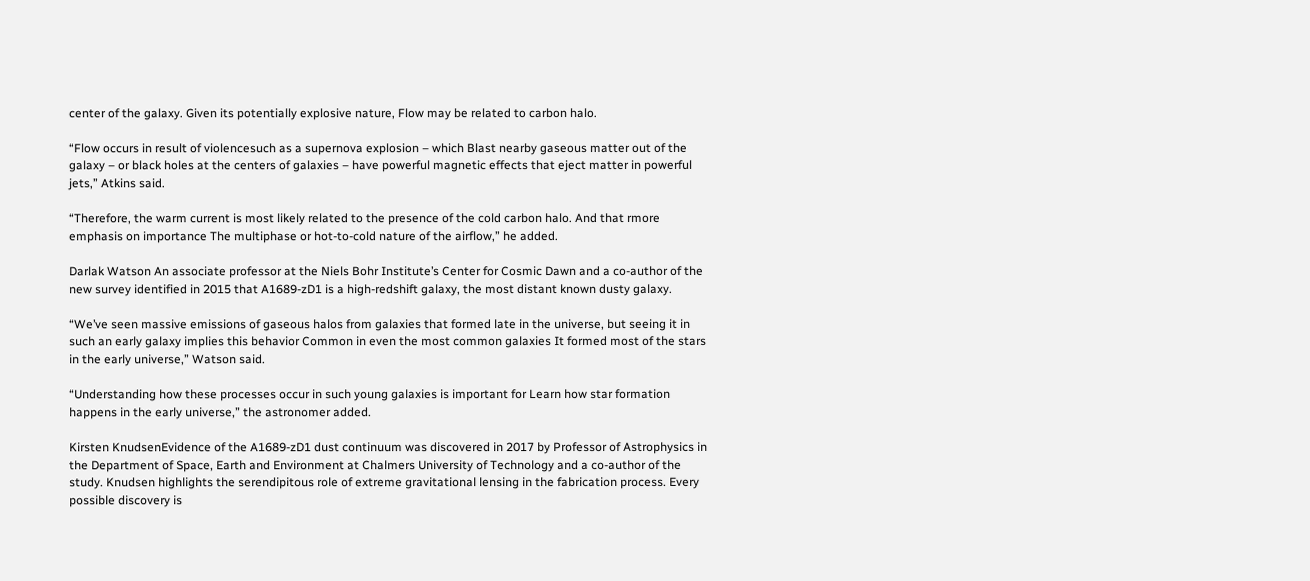center of the galaxy. Given its potentially explosive nature, Flow may be related to carbon halo.

“Flow occurs in result of violencesuch as a supernova explosion – which Blast nearby gaseous matter out of the galaxy – or black holes at the centers of galaxies – have powerful magnetic effects that eject matter in powerful jets,” Atkins said.

“Therefore, the warm current is most likely related to the presence of the cold carbon halo. And that rmore emphasis on importance The multiphase or hot-to-cold nature of the airflow,” he added.

Darlak Watson An associate professor at the Niels Bohr Institute’s Center for Cosmic Dawn and a co-author of the new survey identified in 2015 that A1689-zD1 is a high-redshift galaxy, the most distant known dusty galaxy.

“We’ve seen massive emissions of gaseous halos from galaxies that formed late in the universe, but seeing it in such an early galaxy implies this behavior Common in even the most common galaxies It formed most of the stars in the early universe,” Watson said.

“Understanding how these processes occur in such young galaxies is important for Learn how star formation happens in the early universe,” the astronomer added.

Kirsten KnudsenEvidence of the A1689-zD1 dust continuum was discovered in 2017 by Professor of Astrophysics in the Department of Space, Earth and Environment at Chalmers University of Technology and a co-author of the study. Knudsen highlights the serendipitous role of extreme gravitational lensing in the fabrication process. Every possible discovery is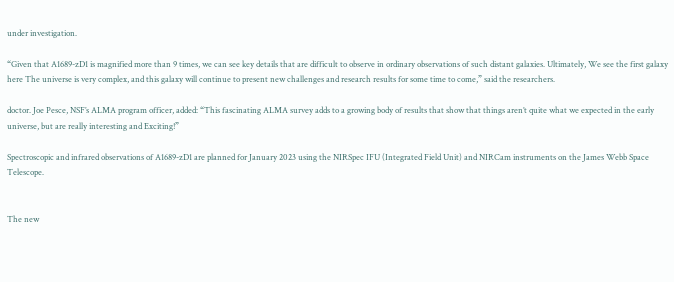under investigation.

“Given that A1689-zD1 is magnified more than 9 times, we can see key details that are difficult to observe in ordinary observations of such distant galaxies. Ultimately, We see the first galaxy here The universe is very complex, and this galaxy will continue to present new challenges and research results for some time to come,” said the researchers.

doctor. Joe Pesce, NSF’s ALMA program officer, added: “This fascinating ALMA survey adds to a growing body of results that show that things aren’t quite what we expected in the early universe, but are really interesting and Exciting!”

Spectroscopic and infrared observations of A1689-zD1 are planned for January 2023 using the NIRSpec IFU (Integrated Field Unit) and NIRCam instruments on the James Webb Space Telescope.


The new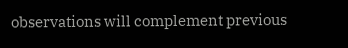observations will complement previous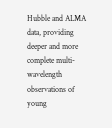Hubble and ALMA data, providing deeper and more complete multi-wavelength observations of young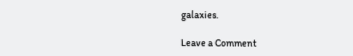galaxies.

Leave a Comment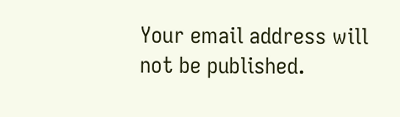Your email address will not be published.